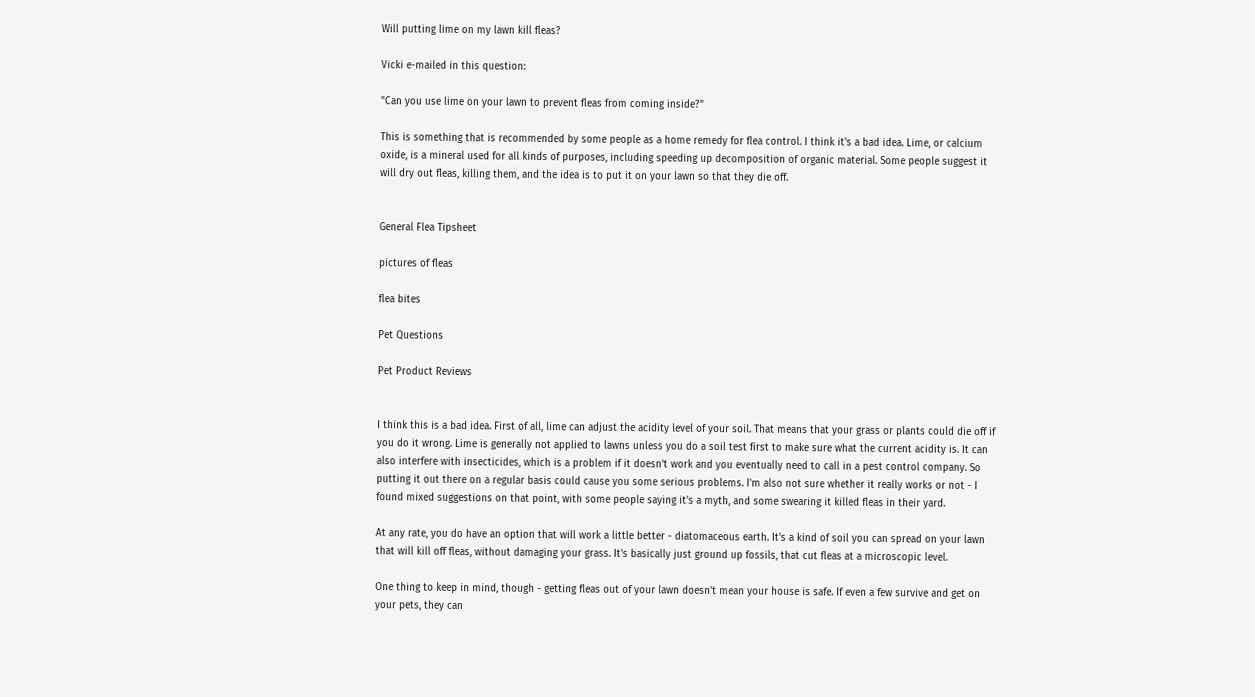Will putting lime on my lawn kill fleas?

Vicki e-mailed in this question:

"Can you use lime on your lawn to prevent fleas from coming inside?"

This is something that is recommended by some people as a home remedy for flea control. I think it's a bad idea. Lime, or calcium oxide, is a mineral used for all kinds of purposes, including speeding up decomposition of organic material. Some people suggest it will dry out fleas, killing them, and the idea is to put it on your lawn so that they die off.


General Flea Tipsheet

pictures of fleas

flea bites

Pet Questions

Pet Product Reviews


I think this is a bad idea. First of all, lime can adjust the acidity level of your soil. That means that your grass or plants could die off if you do it wrong. Lime is generally not applied to lawns unless you do a soil test first to make sure what the current acidity is. It can also interfere with insecticides, which is a problem if it doesn't work and you eventually need to call in a pest control company. So putting it out there on a regular basis could cause you some serious problems. I'm also not sure whether it really works or not - I found mixed suggestions on that point, with some people saying it's a myth, and some swearing it killed fleas in their yard.

At any rate, you do have an option that will work a little better - diatomaceous earth. It's a kind of soil you can spread on your lawn that will kill off fleas, without damaging your grass. It's basically just ground up fossils, that cut fleas at a microscopic level.

One thing to keep in mind, though - getting fleas out of your lawn doesn't mean your house is safe. If even a few survive and get on your pets, they can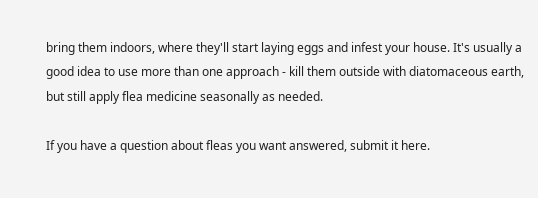bring them indoors, where they'll start laying eggs and infest your house. It's usually a good idea to use more than one approach - kill them outside with diatomaceous earth, but still apply flea medicine seasonally as needed.

If you have a question about fleas you want answered, submit it here.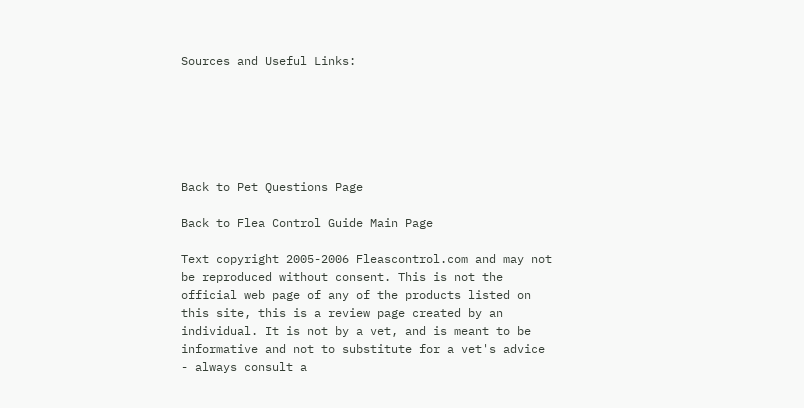Sources and Useful Links:






Back to Pet Questions Page

Back to Flea Control Guide Main Page

Text copyright 2005-2006 Fleascontrol.com and may not be reproduced without consent. This is not the official web page of any of the products listed on this site, this is a review page created by an individual. It is not by a vet, and is meant to be informative and not to substitute for a vet's advice - always consult a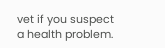vet if you suspect a health problem.